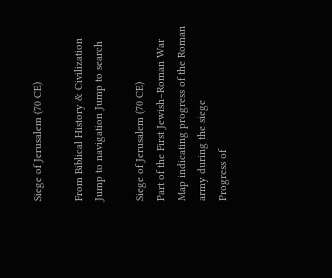Siege of Jerusalem (70 CE)

From Biblical History & Civilization
Jump to navigation Jump to search

Siege of Jerusalem (70 CE)
Part of the First Jewish–Roman War
Map indicating progress of the Roman army during the siege
Progress of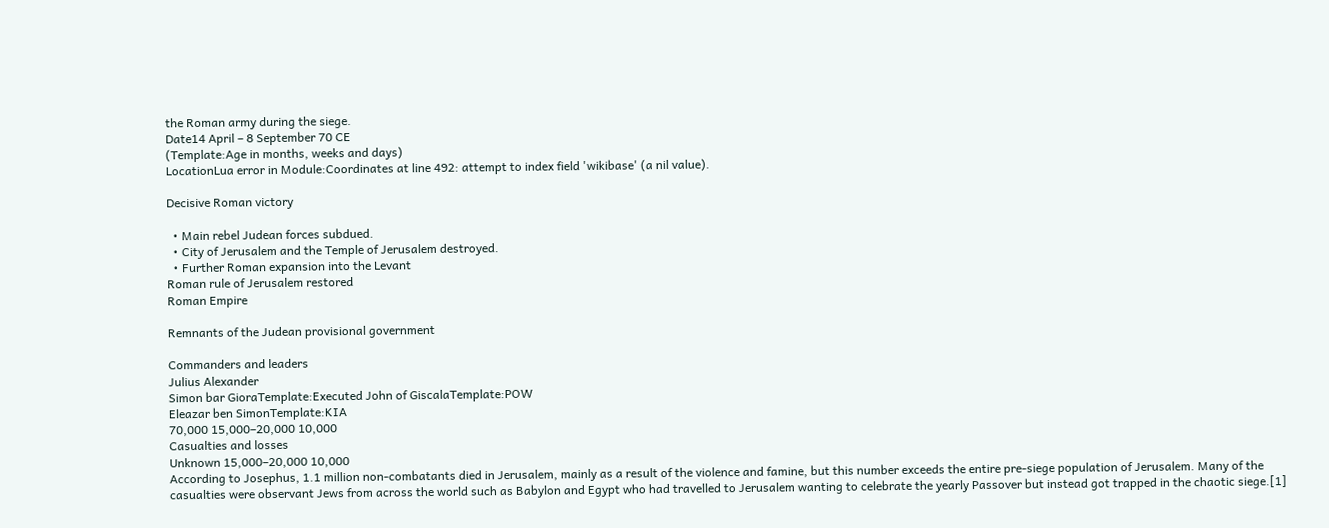the Roman army during the siege.
Date14 April – 8 September 70 CE
(Template:Age in months, weeks and days)
LocationLua error in Module:Coordinates at line 492: attempt to index field 'wikibase' (a nil value).

Decisive Roman victory

  • Main rebel Judean forces subdued.
  • City of Jerusalem and the Temple of Jerusalem destroyed.
  • Further Roman expansion into the Levant
Roman rule of Jerusalem restored
Roman Empire

Remnants of the Judean provisional government

Commanders and leaders
Julius Alexander
Simon bar GioraTemplate:Executed John of GiscalaTemplate:POW
Eleazar ben SimonTemplate:KIA
70,000 15,000–20,000 10,000
Casualties and losses
Unknown 15,000–20,000 10,000
According to Josephus, 1.1 million non-combatants died in Jerusalem, mainly as a result of the violence and famine, but this number exceeds the entire pre-siege population of Jerusalem. Many of the casualties were observant Jews from across the world such as Babylon and Egypt who had travelled to Jerusalem wanting to celebrate the yearly Passover but instead got trapped in the chaotic siege.[1]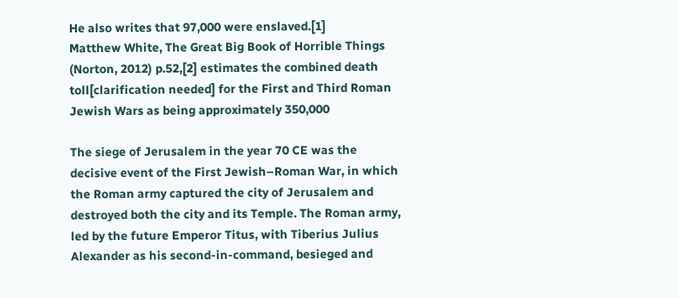He also writes that 97,000 were enslaved.[1]
Matthew White, The Great Big Book of Horrible Things (Norton, 2012) p.52,[2] estimates the combined death toll[clarification needed] for the First and Third Roman Jewish Wars as being approximately 350,000

The siege of Jerusalem in the year 70 CE was the decisive event of the First Jewish–Roman War, in which the Roman army captured the city of Jerusalem and destroyed both the city and its Temple. The Roman army, led by the future Emperor Titus, with Tiberius Julius Alexander as his second-in-command, besieged and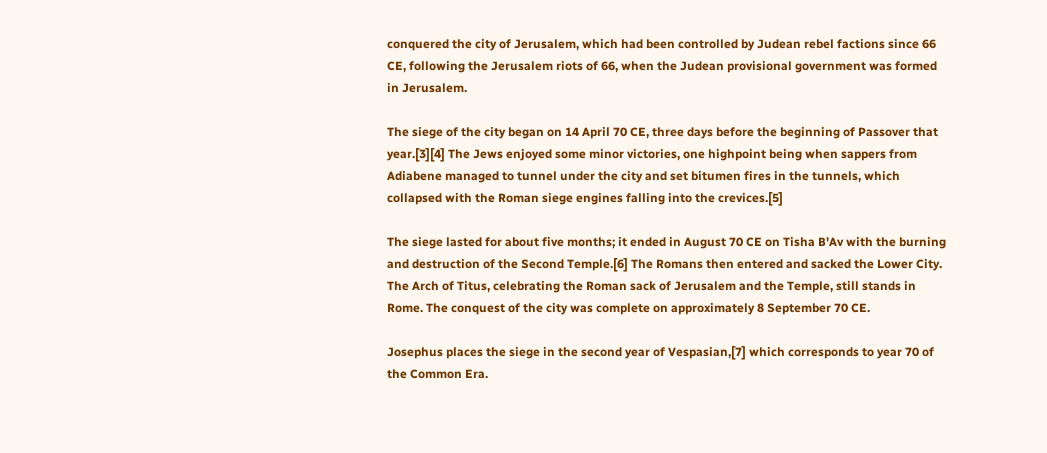conquered the city of Jerusalem, which had been controlled by Judean rebel factions since 66 CE, following the Jerusalem riots of 66, when the Judean provisional government was formed in Jerusalem.

The siege of the city began on 14 April 70 CE, three days before the beginning of Passover that year.[3][4] The Jews enjoyed some minor victories, one highpoint being when sappers from Adiabene managed to tunnel under the city and set bitumen fires in the tunnels, which collapsed with the Roman siege engines falling into the crevices.[5]

The siege lasted for about five months; it ended in August 70 CE on Tisha B'Av with the burning and destruction of the Second Temple.[6] The Romans then entered and sacked the Lower City. The Arch of Titus, celebrating the Roman sack of Jerusalem and the Temple, still stands in Rome. The conquest of the city was complete on approximately 8 September 70 CE.

Josephus places the siege in the second year of Vespasian,[7] which corresponds to year 70 of the Common Era.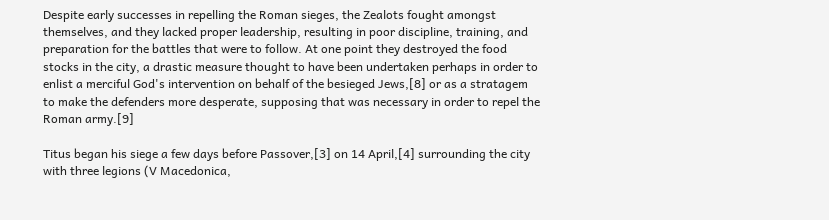Despite early successes in repelling the Roman sieges, the Zealots fought amongst themselves, and they lacked proper leadership, resulting in poor discipline, training, and preparation for the battles that were to follow. At one point they destroyed the food stocks in the city, a drastic measure thought to have been undertaken perhaps in order to enlist a merciful God's intervention on behalf of the besieged Jews,[8] or as a stratagem to make the defenders more desperate, supposing that was necessary in order to repel the Roman army.[9]

Titus began his siege a few days before Passover,[3] on 14 April,[4] surrounding the city with three legions (V Macedonica,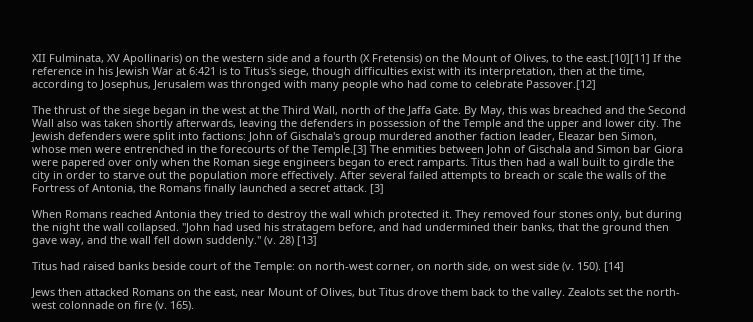XII Fulminata, XV Apollinaris) on the western side and a fourth (X Fretensis) on the Mount of Olives, to the east.[10][11] If the reference in his Jewish War at 6:421 is to Titus's siege, though difficulties exist with its interpretation, then at the time, according to Josephus, Jerusalem was thronged with many people who had come to celebrate Passover.[12]

The thrust of the siege began in the west at the Third Wall, north of the Jaffa Gate. By May, this was breached and the Second Wall also was taken shortly afterwards, leaving the defenders in possession of the Temple and the upper and lower city. The Jewish defenders were split into factions: John of Gischala's group murdered another faction leader, Eleazar ben Simon, whose men were entrenched in the forecourts of the Temple.[3] The enmities between John of Gischala and Simon bar Giora were papered over only when the Roman siege engineers began to erect ramparts. Titus then had a wall built to girdle the city in order to starve out the population more effectively. After several failed attempts to breach or scale the walls of the Fortress of Antonia, the Romans finally launched a secret attack. [3]

When Romans reached Antonia they tried to destroy the wall which protected it. They removed four stones only, but during the night the wall collapsed. "John had used his stratagem before, and had undermined their banks, that the ground then gave way, and the wall fell down suddenly." (v. 28) [13]

Titus had raised banks beside court of the Temple: on north-west corner, on north side, on west side (v. 150). [14]

Jews then attacked Romans on the east, near Mount of Olives, but Titus drove them back to the valley. Zealots set the north-west colonnade on fire (v. 165).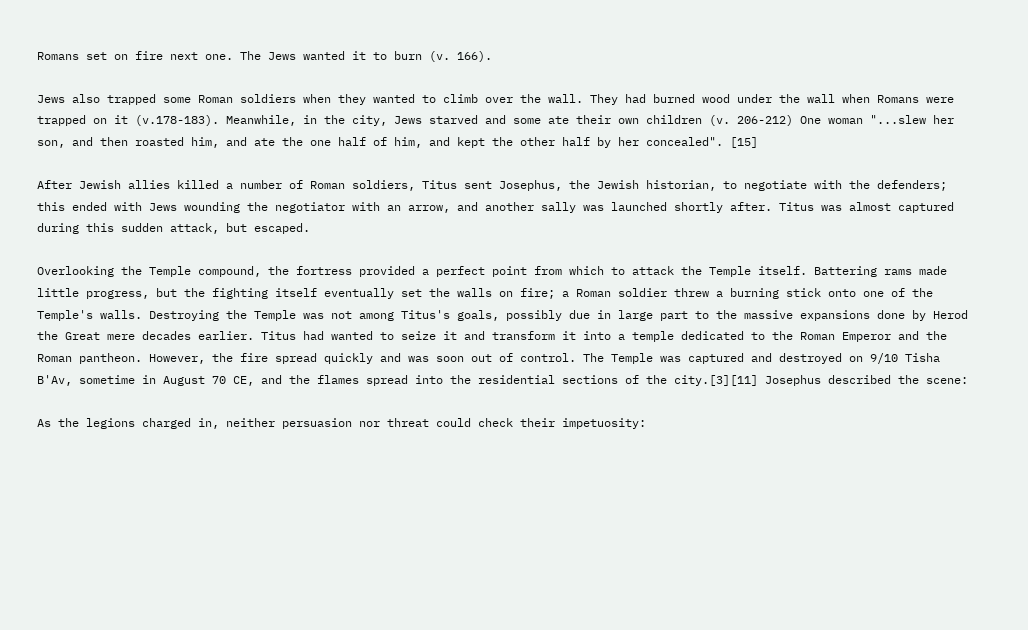Romans set on fire next one. The Jews wanted it to burn (v. 166).

Jews also trapped some Roman soldiers when they wanted to climb over the wall. They had burned wood under the wall when Romans were trapped on it (v.178-183). Meanwhile, in the city, Jews starved and some ate their own children (v. 206-212) One woman "...slew her son, and then roasted him, and ate the one half of him, and kept the other half by her concealed". [15]

After Jewish allies killed a number of Roman soldiers, Titus sent Josephus, the Jewish historian, to negotiate with the defenders; this ended with Jews wounding the negotiator with an arrow, and another sally was launched shortly after. Titus was almost captured during this sudden attack, but escaped.

Overlooking the Temple compound, the fortress provided a perfect point from which to attack the Temple itself. Battering rams made little progress, but the fighting itself eventually set the walls on fire; a Roman soldier threw a burning stick onto one of the Temple's walls. Destroying the Temple was not among Titus's goals, possibly due in large part to the massive expansions done by Herod the Great mere decades earlier. Titus had wanted to seize it and transform it into a temple dedicated to the Roman Emperor and the Roman pantheon. However, the fire spread quickly and was soon out of control. The Temple was captured and destroyed on 9/10 Tisha B'Av, sometime in August 70 CE, and the flames spread into the residential sections of the city.[3][11] Josephus described the scene:

As the legions charged in, neither persuasion nor threat could check their impetuosity: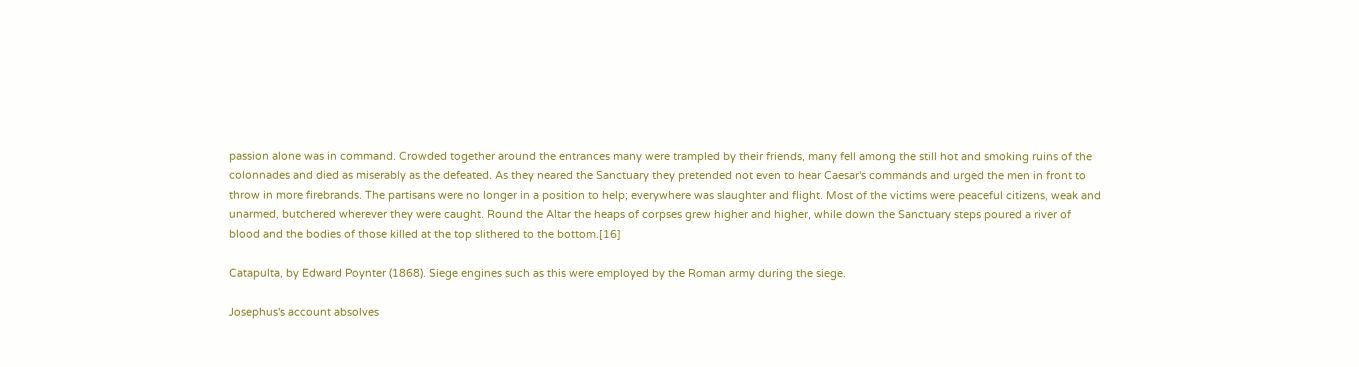passion alone was in command. Crowded together around the entrances many were trampled by their friends, many fell among the still hot and smoking ruins of the colonnades and died as miserably as the defeated. As they neared the Sanctuary they pretended not even to hear Caesar's commands and urged the men in front to throw in more firebrands. The partisans were no longer in a position to help; everywhere was slaughter and flight. Most of the victims were peaceful citizens, weak and unarmed, butchered wherever they were caught. Round the Altar the heaps of corpses grew higher and higher, while down the Sanctuary steps poured a river of blood and the bodies of those killed at the top slithered to the bottom.[16]

Catapulta, by Edward Poynter (1868). Siege engines such as this were employed by the Roman army during the siege.

Josephus's account absolves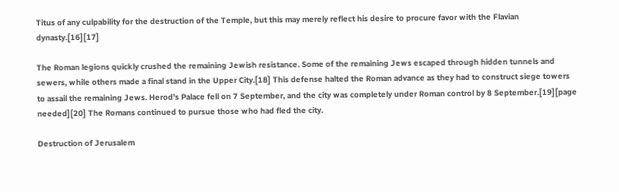Titus of any culpability for the destruction of the Temple, but this may merely reflect his desire to procure favor with the Flavian dynasty.[16][17]

The Roman legions quickly crushed the remaining Jewish resistance. Some of the remaining Jews escaped through hidden tunnels and sewers, while others made a final stand in the Upper City.[18] This defense halted the Roman advance as they had to construct siege towers to assail the remaining Jews. Herod's Palace fell on 7 September, and the city was completely under Roman control by 8 September.[19][page needed][20] The Romans continued to pursue those who had fled the city.

Destruction of Jerusalem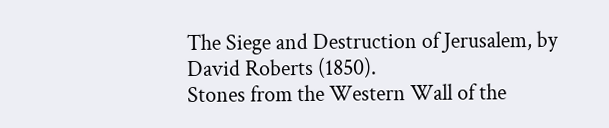The Siege and Destruction of Jerusalem, by David Roberts (1850).
Stones from the Western Wall of the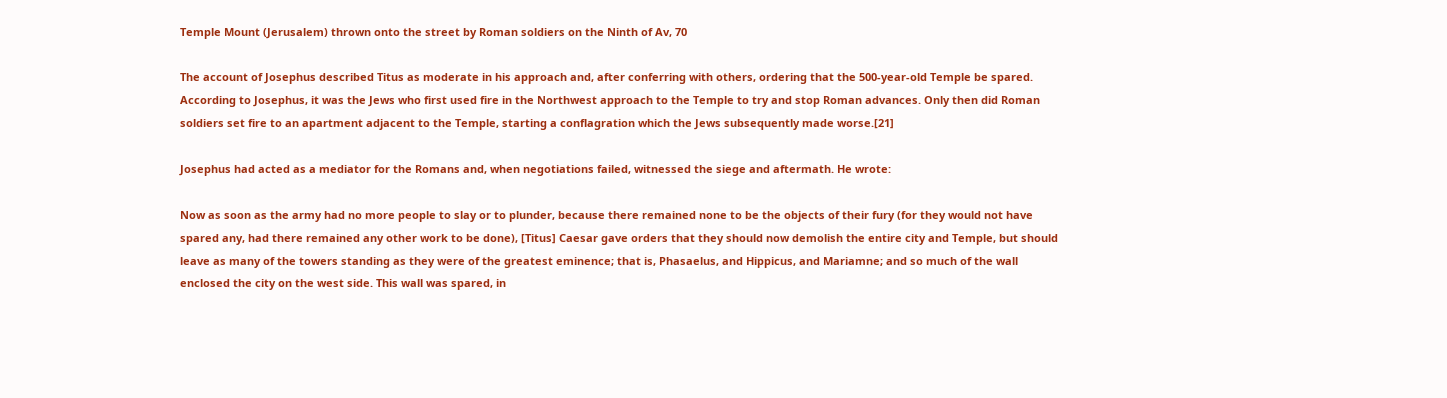Temple Mount (Jerusalem) thrown onto the street by Roman soldiers on the Ninth of Av, 70

The account of Josephus described Titus as moderate in his approach and, after conferring with others, ordering that the 500-year-old Temple be spared. According to Josephus, it was the Jews who first used fire in the Northwest approach to the Temple to try and stop Roman advances. Only then did Roman soldiers set fire to an apartment adjacent to the Temple, starting a conflagration which the Jews subsequently made worse.[21]

Josephus had acted as a mediator for the Romans and, when negotiations failed, witnessed the siege and aftermath. He wrote:

Now as soon as the army had no more people to slay or to plunder, because there remained none to be the objects of their fury (for they would not have spared any, had there remained any other work to be done), [Titus] Caesar gave orders that they should now demolish the entire city and Temple, but should leave as many of the towers standing as they were of the greatest eminence; that is, Phasaelus, and Hippicus, and Mariamne; and so much of the wall enclosed the city on the west side. This wall was spared, in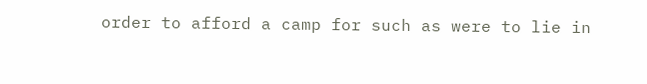order to afford a camp for such as were to lie in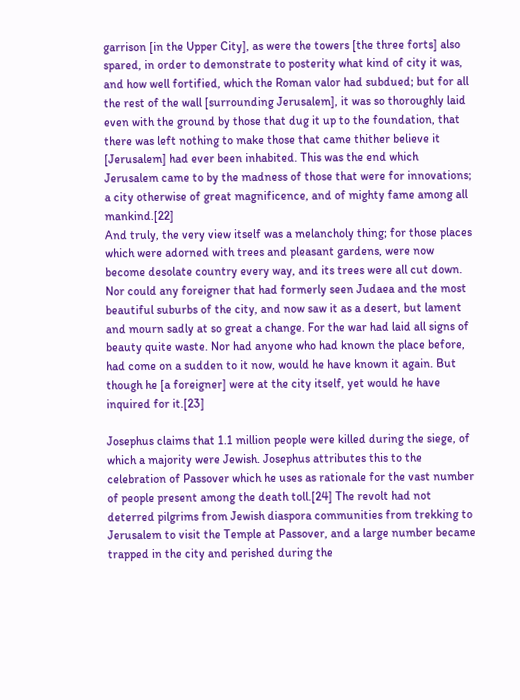garrison [in the Upper City], as were the towers [the three forts] also spared, in order to demonstrate to posterity what kind of city it was, and how well fortified, which the Roman valor had subdued; but for all the rest of the wall [surrounding Jerusalem], it was so thoroughly laid even with the ground by those that dug it up to the foundation, that there was left nothing to make those that came thither believe it [Jerusalem] had ever been inhabited. This was the end which Jerusalem came to by the madness of those that were for innovations; a city otherwise of great magnificence, and of mighty fame among all mankind.[22]
And truly, the very view itself was a melancholy thing; for those places which were adorned with trees and pleasant gardens, were now become desolate country every way, and its trees were all cut down. Nor could any foreigner that had formerly seen Judaea and the most beautiful suburbs of the city, and now saw it as a desert, but lament and mourn sadly at so great a change. For the war had laid all signs of beauty quite waste. Nor had anyone who had known the place before, had come on a sudden to it now, would he have known it again. But though he [a foreigner] were at the city itself, yet would he have inquired for it.[23]

Josephus claims that 1.1 million people were killed during the siege, of which a majority were Jewish. Josephus attributes this to the celebration of Passover which he uses as rationale for the vast number of people present among the death toll.[24] The revolt had not deterred pilgrims from Jewish diaspora communities from trekking to Jerusalem to visit the Temple at Passover, and a large number became trapped in the city and perished during the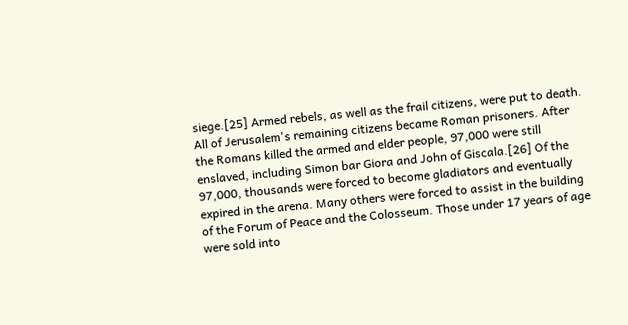siege.[25] Armed rebels, as well as the frail citizens, were put to death. All of Jerusalem's remaining citizens became Roman prisoners. After the Romans killed the armed and elder people, 97,000 were still enslaved, including Simon bar Giora and John of Giscala.[26] Of the 97,000, thousands were forced to become gladiators and eventually expired in the arena. Many others were forced to assist in the building of the Forum of Peace and the Colosseum. Those under 17 years of age were sold into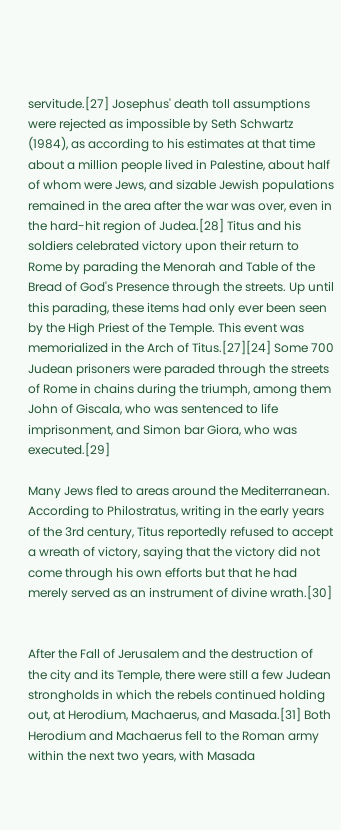servitude.[27] Josephus' death toll assumptions were rejected as impossible by Seth Schwartz (1984), as according to his estimates at that time about a million people lived in Palestine, about half of whom were Jews, and sizable Jewish populations remained in the area after the war was over, even in the hard-hit region of Judea.[28] Titus and his soldiers celebrated victory upon their return to Rome by parading the Menorah and Table of the Bread of God's Presence through the streets. Up until this parading, these items had only ever been seen by the High Priest of the Temple. This event was memorialized in the Arch of Titus.[27][24] Some 700 Judean prisoners were paraded through the streets of Rome in chains during the triumph, among them John of Giscala, who was sentenced to life imprisonment, and Simon bar Giora, who was executed.[29]

Many Jews fled to areas around the Mediterranean. According to Philostratus, writing in the early years of the 3rd century, Titus reportedly refused to accept a wreath of victory, saying that the victory did not come through his own efforts but that he had merely served as an instrument of divine wrath.[30]


After the Fall of Jerusalem and the destruction of the city and its Temple, there were still a few Judean strongholds in which the rebels continued holding out, at Herodium, Machaerus, and Masada.[31] Both Herodium and Machaerus fell to the Roman army within the next two years, with Masada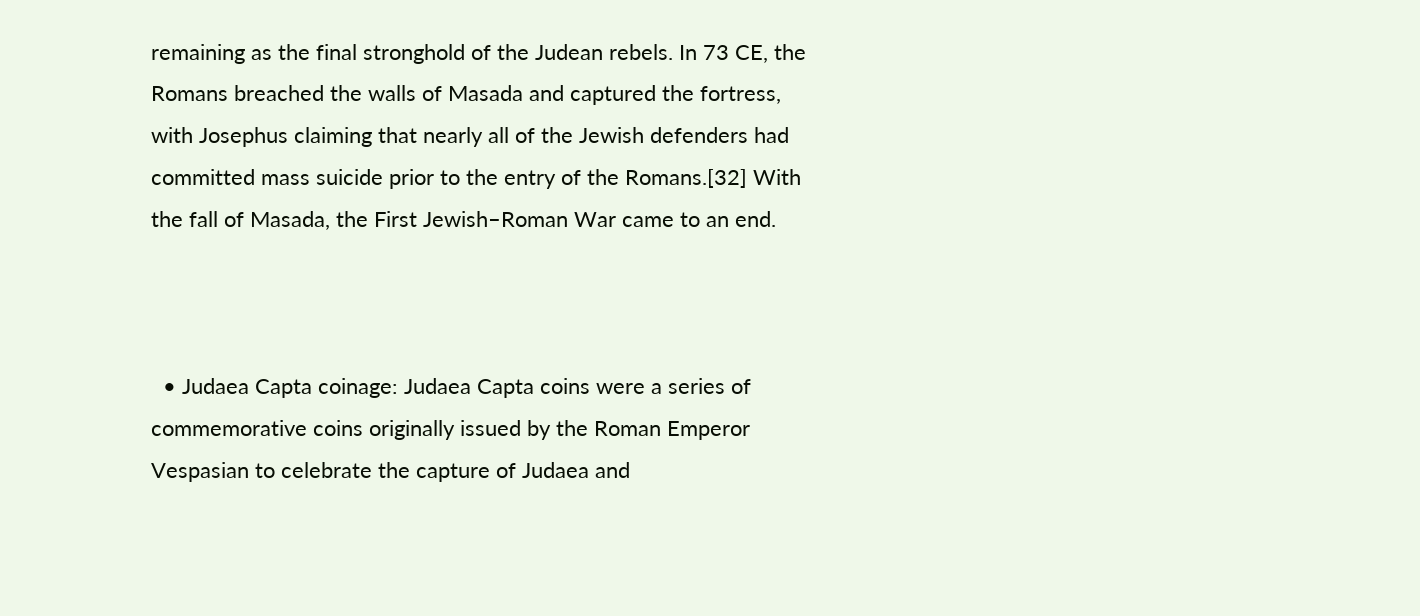remaining as the final stronghold of the Judean rebels. In 73 CE, the Romans breached the walls of Masada and captured the fortress, with Josephus claiming that nearly all of the Jewish defenders had committed mass suicide prior to the entry of the Romans.[32] With the fall of Masada, the First Jewish–Roman War came to an end.



  • Judaea Capta coinage: Judaea Capta coins were a series of commemorative coins originally issued by the Roman Emperor Vespasian to celebrate the capture of Judaea and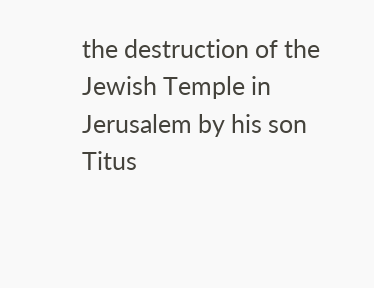the destruction of the Jewish Temple in Jerusalem by his son Titus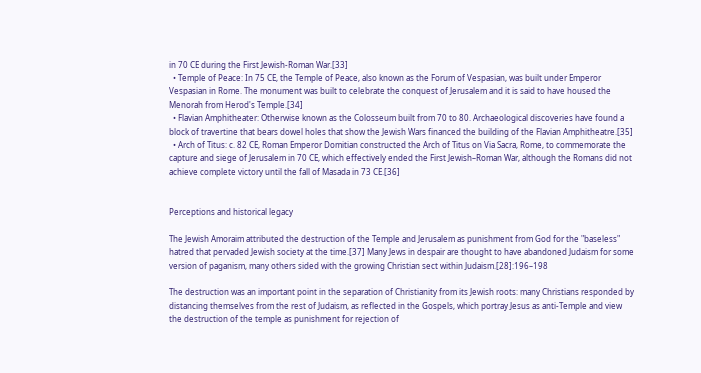in 70 CE during the First Jewish-Roman War.[33]
  • Temple of Peace: In 75 CE, the Temple of Peace, also known as the Forum of Vespasian, was built under Emperor Vespasian in Rome. The monument was built to celebrate the conquest of Jerusalem and it is said to have housed the Menorah from Herod's Temple.[34]
  • Flavian Amphitheater: Otherwise known as the Colosseum built from 70 to 80. Archaeological discoveries have found a block of travertine that bears dowel holes that show the Jewish Wars financed the building of the Flavian Amphitheatre.[35]
  • Arch of Titus: c. 82 CE, Roman Emperor Domitian constructed the Arch of Titus on Via Sacra, Rome, to commemorate the capture and siege of Jerusalem in 70 CE, which effectively ended the First Jewish–Roman War, although the Romans did not achieve complete victory until the fall of Masada in 73 CE.[36]


Perceptions and historical legacy

The Jewish Amoraim attributed the destruction of the Temple and Jerusalem as punishment from God for the "baseless" hatred that pervaded Jewish society at the time.[37] Many Jews in despair are thought to have abandoned Judaism for some version of paganism, many others sided with the growing Christian sect within Judaism.[28]:196–198

The destruction was an important point in the separation of Christianity from its Jewish roots: many Christians responded by distancing themselves from the rest of Judaism, as reflected in the Gospels, which portray Jesus as anti-Temple and view the destruction of the temple as punishment for rejection of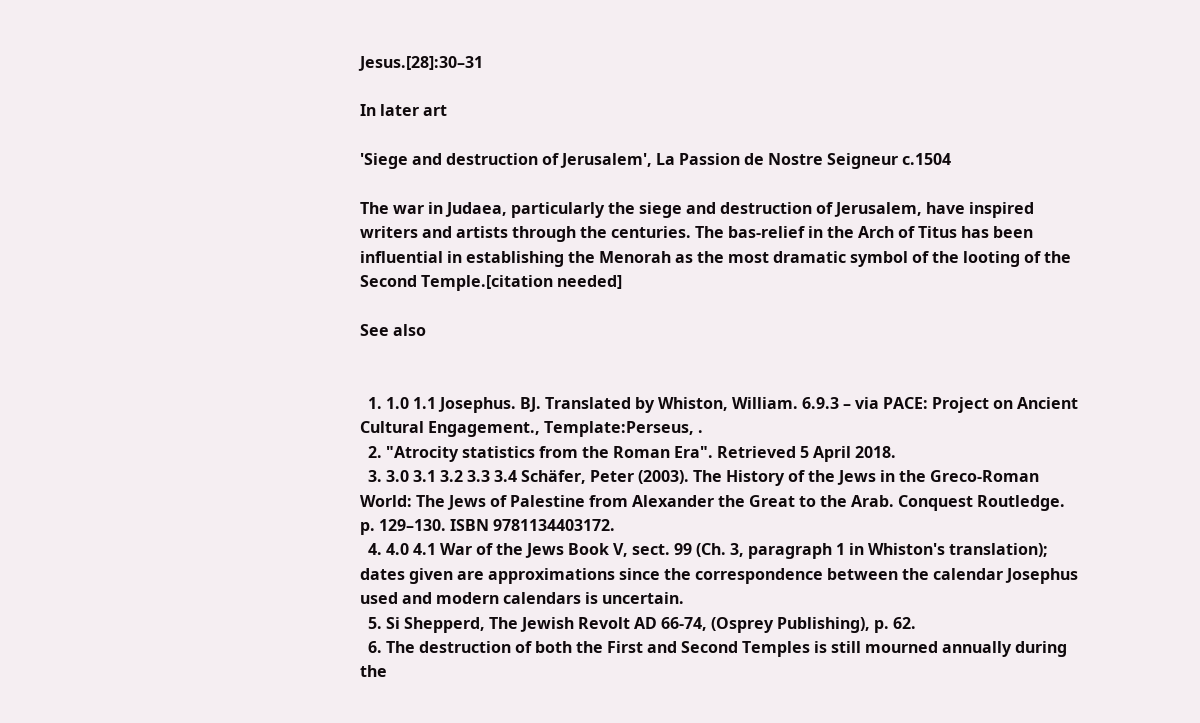Jesus.[28]:30–31

In later art

'Siege and destruction of Jerusalem', La Passion de Nostre Seigneur c.1504

The war in Judaea, particularly the siege and destruction of Jerusalem, have inspired writers and artists through the centuries. The bas-relief in the Arch of Titus has been influential in establishing the Menorah as the most dramatic symbol of the looting of the Second Temple.[citation needed]

See also


  1. 1.0 1.1 Josephus. BJ. Translated by Whiston, William. 6.9.3 – via PACE: Project on Ancient Cultural Engagement., Template:Perseus, .
  2. "Atrocity statistics from the Roman Era". Retrieved 5 April 2018.
  3. 3.0 3.1 3.2 3.3 3.4 Schäfer, Peter (2003). The History of the Jews in the Greco-Roman World: The Jews of Palestine from Alexander the Great to the Arab. Conquest Routledge. p. 129–130. ISBN 9781134403172.
  4. 4.0 4.1 War of the Jews Book V, sect. 99 (Ch. 3, paragraph 1 in Whiston's translation); dates given are approximations since the correspondence between the calendar Josephus used and modern calendars is uncertain.
  5. Si Shepperd, The Jewish Revolt AD 66-74, (Osprey Publishing), p. 62.
  6. The destruction of both the First and Second Temples is still mourned annually during the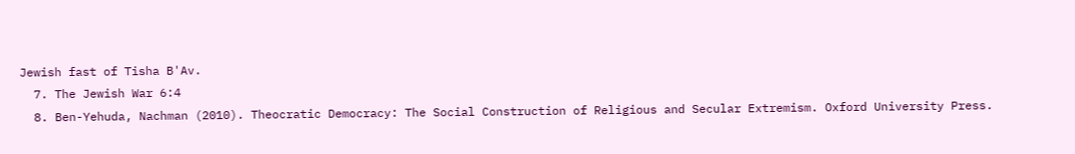Jewish fast of Tisha B'Av.
  7. The Jewish War 6:4
  8. Ben-Yehuda, Nachman (2010). Theocratic Democracy: The Social Construction of Religious and Secular Extremism. Oxford University Press.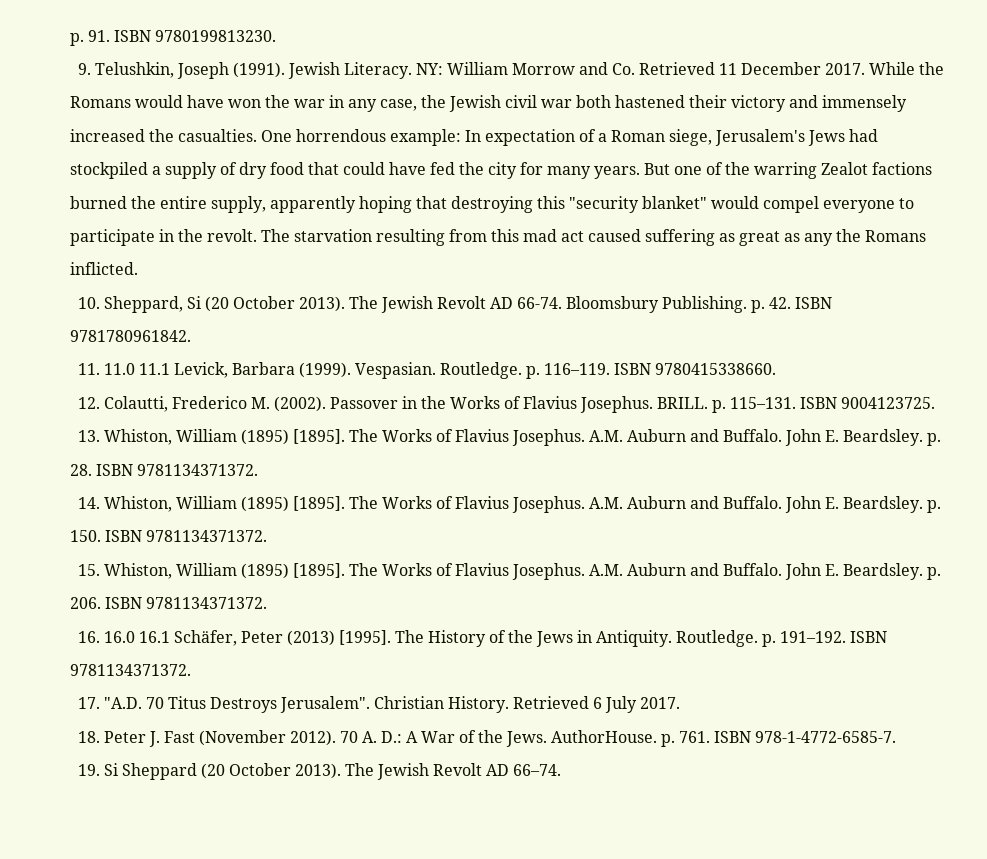p. 91. ISBN 9780199813230.
  9. Telushkin, Joseph (1991). Jewish Literacy. NY: William Morrow and Co. Retrieved 11 December 2017. While the Romans would have won the war in any case, the Jewish civil war both hastened their victory and immensely increased the casualties. One horrendous example: In expectation of a Roman siege, Jerusalem's Jews had stockpiled a supply of dry food that could have fed the city for many years. But one of the warring Zealot factions burned the entire supply, apparently hoping that destroying this "security blanket" would compel everyone to participate in the revolt. The starvation resulting from this mad act caused suffering as great as any the Romans inflicted.
  10. Sheppard, Si (20 October 2013). The Jewish Revolt AD 66-74. Bloomsbury Publishing. p. 42. ISBN 9781780961842.
  11. 11.0 11.1 Levick, Barbara (1999). Vespasian. Routledge. p. 116–119. ISBN 9780415338660.
  12. Colautti, Frederico M. (2002). Passover in the Works of Flavius Josephus. BRILL. p. 115–131. ISBN 9004123725.
  13. Whiston, William (1895) [1895]. The Works of Flavius Josephus. A.M. Auburn and Buffalo. John E. Beardsley. p. 28. ISBN 9781134371372.
  14. Whiston, William (1895) [1895]. The Works of Flavius Josephus. A.M. Auburn and Buffalo. John E. Beardsley. p. 150. ISBN 9781134371372.
  15. Whiston, William (1895) [1895]. The Works of Flavius Josephus. A.M. Auburn and Buffalo. John E. Beardsley. p. 206. ISBN 9781134371372.
  16. 16.0 16.1 Schäfer, Peter (2013) [1995]. The History of the Jews in Antiquity. Routledge. p. 191–192. ISBN 9781134371372.
  17. "A.D. 70 Titus Destroys Jerusalem". Christian History. Retrieved 6 July 2017.
  18. Peter J. Fast (November 2012). 70 A. D.: A War of the Jews. AuthorHouse. p. 761. ISBN 978-1-4772-6585-7.
  19. Si Sheppard (20 October 2013). The Jewish Revolt AD 66–74.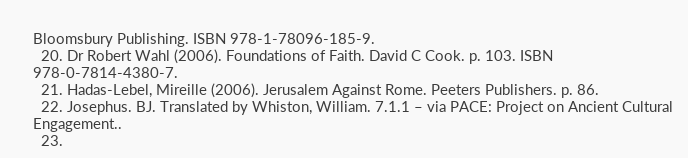Bloomsbury Publishing. ISBN 978-1-78096-185-9.
  20. Dr Robert Wahl (2006). Foundations of Faith. David C Cook. p. 103. ISBN 978-0-7814-4380-7.
  21. Hadas-Lebel, Mireille (2006). Jerusalem Against Rome. Peeters Publishers. p. 86.
  22. Josephus. BJ. Translated by Whiston, William. 7.1.1 – via PACE: Project on Ancient Cultural Engagement..
  23.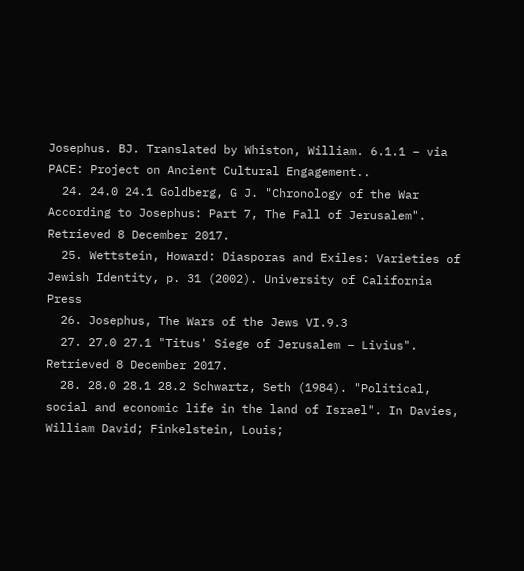Josephus. BJ. Translated by Whiston, William. 6.1.1 – via PACE: Project on Ancient Cultural Engagement..
  24. 24.0 24.1 Goldberg, G J. "Chronology of the War According to Josephus: Part 7, The Fall of Jerusalem". Retrieved 8 December 2017.
  25. Wettstein, Howard: Diasporas and Exiles: Varieties of Jewish Identity, p. 31 (2002). University of California Press
  26. Josephus, The Wars of the Jews VI.9.3
  27. 27.0 27.1 "Titus' Siege of Jerusalem – Livius". Retrieved 8 December 2017.
  28. 28.0 28.1 28.2 Schwartz, Seth (1984). "Political, social and economic life in the land of Israel". In Davies, William David; Finkelstein, Louis;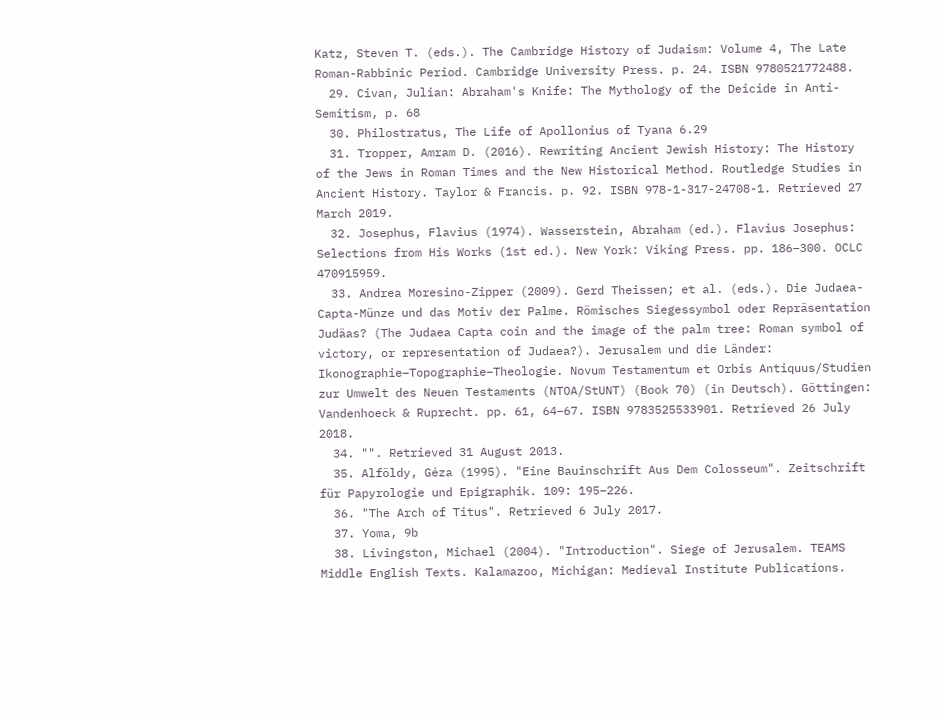Katz, Steven T. (eds.). The Cambridge History of Judaism: Volume 4, The Late Roman-Rabbinic Period. Cambridge University Press. p. 24. ISBN 9780521772488.
  29. Civan, Julian: Abraham's Knife: The Mythology of the Deicide in Anti-Semitism, p. 68
  30. Philostratus, The Life of Apollonius of Tyana 6.29
  31. Tropper, Amram D. (2016). Rewriting Ancient Jewish History: The History of the Jews in Roman Times and the New Historical Method. Routledge Studies in Ancient History. Taylor & Francis. p. 92. ISBN 978-1-317-24708-1. Retrieved 27 March 2019.
  32. Josephus, Flavius (1974). Wasserstein, Abraham (ed.). Flavius Josephus: Selections from His Works (1st ed.). New York: Viking Press. pp. 186–300. OCLC 470915959.
  33. Andrea Moresino-Zipper (2009). Gerd Theissen; et al. (eds.). Die Judaea-Capta-Münze und das Motiv der Palme. Römisches Siegessymbol oder Repräsentation Judäas? (The Judaea Capta coin and the image of the palm tree: Roman symbol of victory, or representation of Judaea?). Jerusalem und die Länder: Ikonographie–Topographie–Theologie. Novum Testamentum et Orbis Antiquus/Studien zur Umwelt des Neuen Testaments (NTOA/StUNT) (Book 70) (in Deutsch). Göttingen: Vandenhoeck & Ruprecht. pp. 61, 64–67. ISBN 9783525533901. Retrieved 26 July 2018.
  34. "". Retrieved 31 August 2013.
  35. Alföldy, Géza (1995). "Eine Bauinschrift Aus Dem Colosseum". Zeitschrift für Papyrologie und Epigraphik. 109: 195–226.
  36. "The Arch of Titus". Retrieved 6 July 2017.
  37. Yoma, 9b
  38. Livingston, Michael (2004). "Introduction". Siege of Jerusalem. TEAMS Middle English Texts. Kalamazoo, Michigan: Medieval Institute Publications.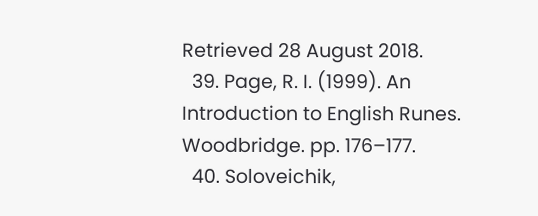Retrieved 28 August 2018.
  39. Page, R. I. (1999). An Introduction to English Runes. Woodbridge. pp. 176–177.
  40. Soloveichik,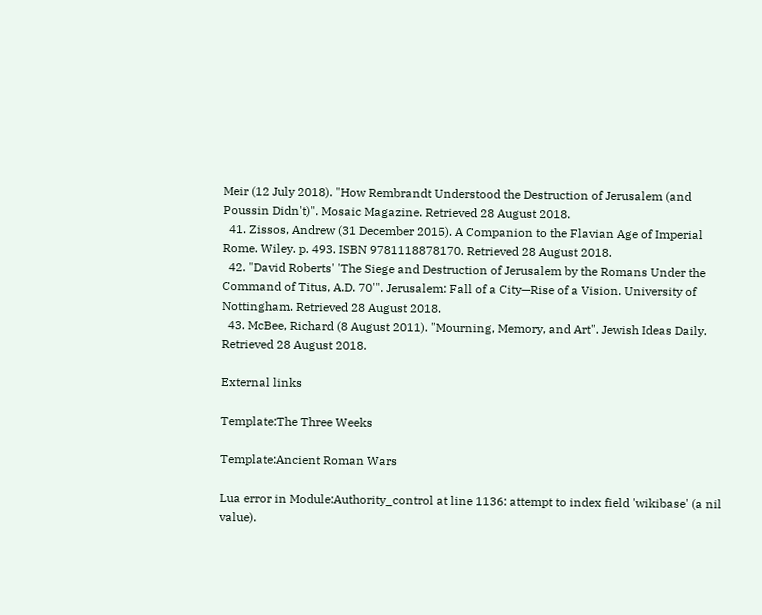Meir (12 July 2018). "How Rembrandt Understood the Destruction of Jerusalem (and Poussin Didn't)". Mosaic Magazine. Retrieved 28 August 2018.
  41. Zissos, Andrew (31 December 2015). A Companion to the Flavian Age of Imperial Rome. Wiley. p. 493. ISBN 9781118878170. Retrieved 28 August 2018.
  42. "David Roberts' 'The Siege and Destruction of Jerusalem by the Romans Under the Command of Titus, A.D. 70'". Jerusalem: Fall of a City—Rise of a Vision. University of Nottingham. Retrieved 28 August 2018.
  43. McBee, Richard (8 August 2011). "Mourning, Memory, and Art". Jewish Ideas Daily. Retrieved 28 August 2018.

External links

Template:The Three Weeks

Template:Ancient Roman Wars

Lua error in Module:Authority_control at line 1136: attempt to index field 'wikibase' (a nil value).